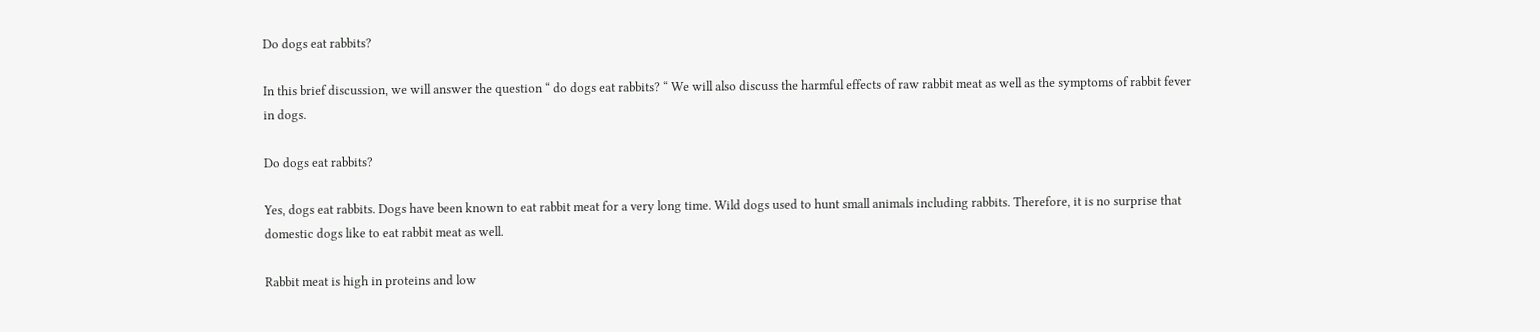Do dogs eat rabbits?

In this brief discussion, we will answer the question “ do dogs eat rabbits? “ We will also discuss the harmful effects of raw rabbit meat as well as the symptoms of rabbit fever in dogs.

Do dogs eat rabbits?

Yes, dogs eat rabbits. Dogs have been known to eat rabbit meat for a very long time. Wild dogs used to hunt small animals including rabbits. Therefore, it is no surprise that domestic dogs like to eat rabbit meat as well.

Rabbit meat is high in proteins and low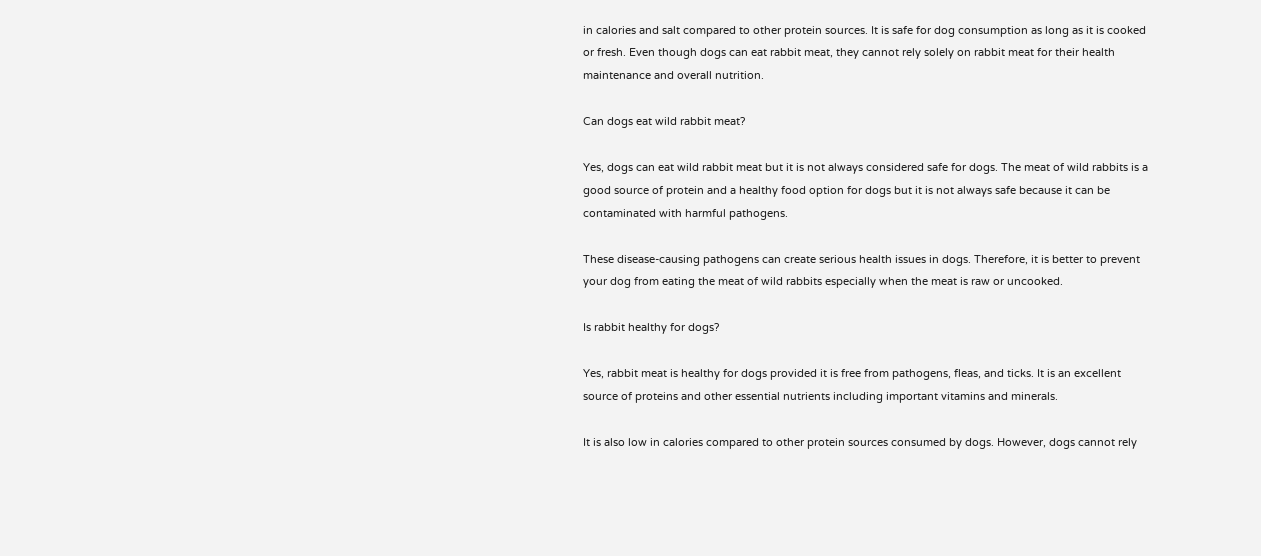in calories and salt compared to other protein sources. It is safe for dog consumption as long as it is cooked or fresh. Even though dogs can eat rabbit meat, they cannot rely solely on rabbit meat for their health maintenance and overall nutrition.

Can dogs eat wild rabbit meat?

Yes, dogs can eat wild rabbit meat but it is not always considered safe for dogs. The meat of wild rabbits is a good source of protein and a healthy food option for dogs but it is not always safe because it can be contaminated with harmful pathogens.

These disease-causing pathogens can create serious health issues in dogs. Therefore, it is better to prevent your dog from eating the meat of wild rabbits especially when the meat is raw or uncooked.

Is rabbit healthy for dogs?

Yes, rabbit meat is healthy for dogs provided it is free from pathogens, fleas, and ticks. It is an excellent source of proteins and other essential nutrients including important vitamins and minerals.

It is also low in calories compared to other protein sources consumed by dogs. However, dogs cannot rely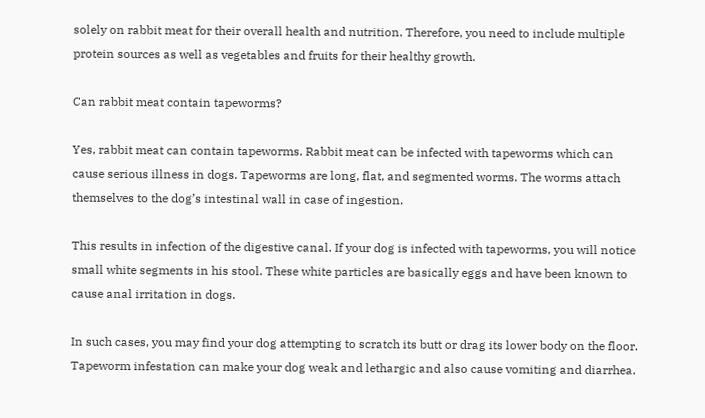solely on rabbit meat for their overall health and nutrition. Therefore, you need to include multiple protein sources as well as vegetables and fruits for their healthy growth.

Can rabbit meat contain tapeworms?

Yes, rabbit meat can contain tapeworms. Rabbit meat can be infected with tapeworms which can cause serious illness in dogs. Tapeworms are long, flat, and segmented worms. The worms attach themselves to the dog’s intestinal wall in case of ingestion.

This results in infection of the digestive canal. If your dog is infected with tapeworms, you will notice small white segments in his stool. These white particles are basically eggs and have been known to cause anal irritation in dogs.

In such cases, you may find your dog attempting to scratch its butt or drag its lower body on the floor. Tapeworm infestation can make your dog weak and lethargic and also cause vomiting and diarrhea.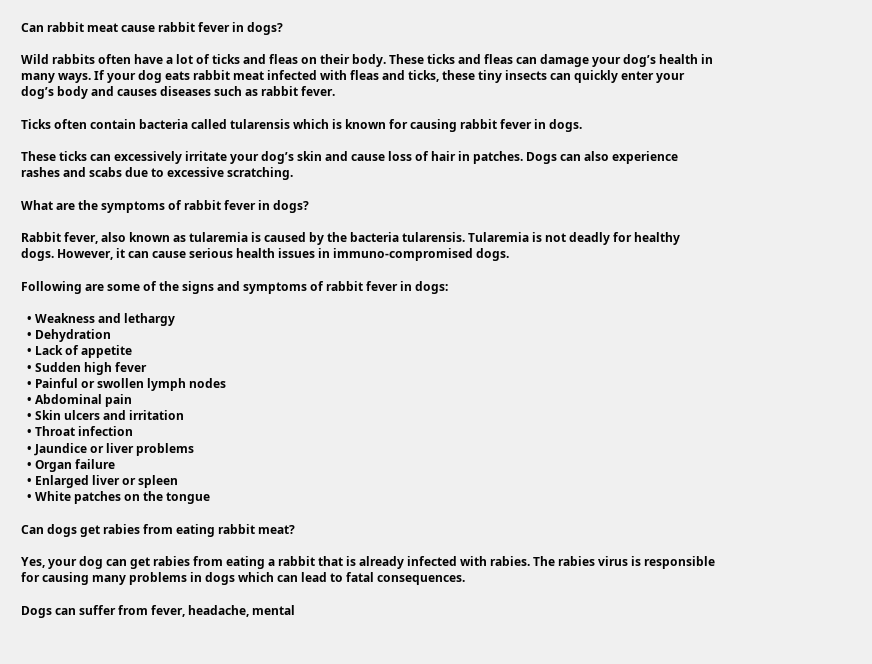Can rabbit meat cause rabbit fever in dogs?

Wild rabbits often have a lot of ticks and fleas on their body. These ticks and fleas can damage your dog’s health in many ways. If your dog eats rabbit meat infected with fleas and ticks, these tiny insects can quickly enter your dog’s body and causes diseases such as rabbit fever.

Ticks often contain bacteria called tularensis which is known for causing rabbit fever in dogs.

These ticks can excessively irritate your dog’s skin and cause loss of hair in patches. Dogs can also experience rashes and scabs due to excessive scratching.

What are the symptoms of rabbit fever in dogs?

Rabbit fever, also known as tularemia is caused by the bacteria tularensis. Tularemia is not deadly for healthy dogs. However, it can cause serious health issues in immuno-compromised dogs.

Following are some of the signs and symptoms of rabbit fever in dogs:

  • Weakness and lethargy
  • Dehydration
  • Lack of appetite
  • Sudden high fever
  • Painful or swollen lymph nodes
  • Abdominal pain
  • Skin ulcers and irritation
  • Throat infection
  • Jaundice or liver problems
  • Organ failure
  • Enlarged liver or spleen
  • White patches on the tongue

Can dogs get rabies from eating rabbit meat?

Yes, your dog can get rabies from eating a rabbit that is already infected with rabies. The rabies virus is responsible for causing many problems in dogs which can lead to fatal consequences.

Dogs can suffer from fever, headache, mental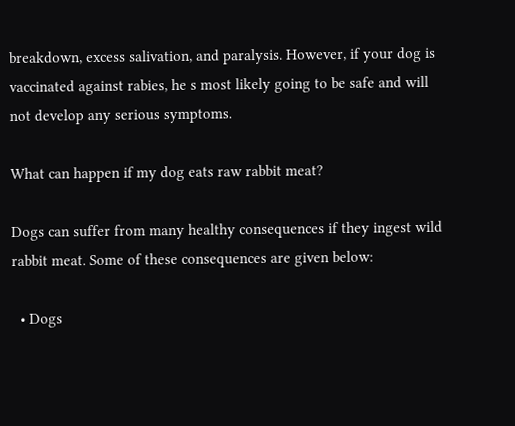breakdown, excess salivation, and paralysis. However, if your dog is vaccinated against rabies, he s most likely going to be safe and will not develop any serious symptoms.

What can happen if my dog eats raw rabbit meat?

Dogs can suffer from many healthy consequences if they ingest wild rabbit meat. Some of these consequences are given below:

  • Dogs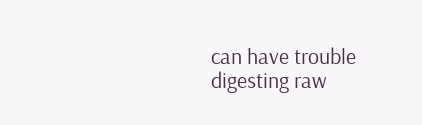can have trouble digesting raw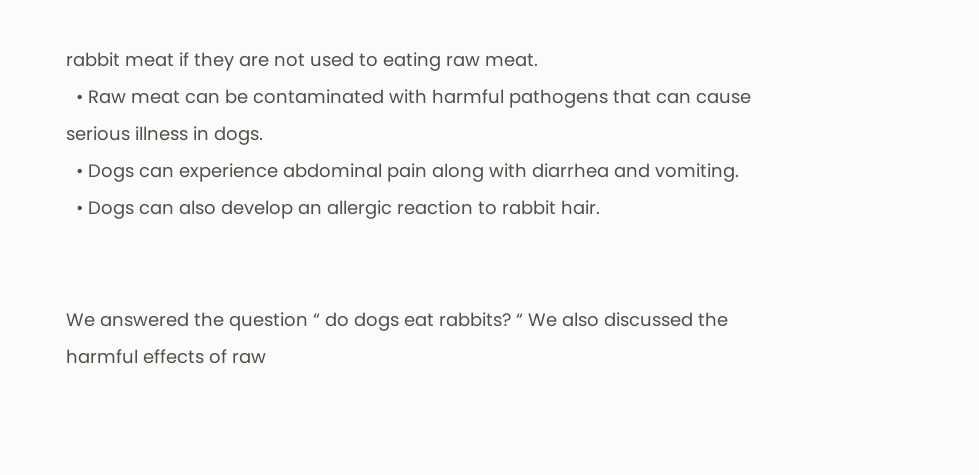rabbit meat if they are not used to eating raw meat.
  • Raw meat can be contaminated with harmful pathogens that can cause serious illness in dogs.
  • Dogs can experience abdominal pain along with diarrhea and vomiting.
  • Dogs can also develop an allergic reaction to rabbit hair.


We answered the question “ do dogs eat rabbits? “ We also discussed the harmful effects of raw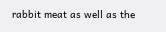rabbit meat as well as the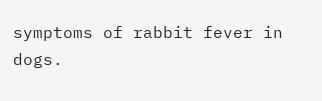symptoms of rabbit fever in dogs.